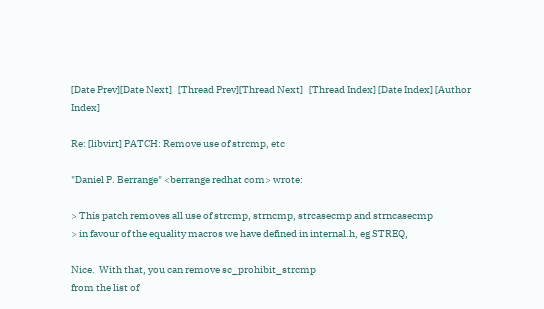[Date Prev][Date Next]   [Thread Prev][Thread Next]   [Thread Index] [Date Index] [Author Index]

Re: [libvirt] PATCH: Remove use of strcmp, etc

"Daniel P. Berrange" <berrange redhat com> wrote:

> This patch removes all use of strcmp, strncmp, strcasecmp and strncasecmp
> in favour of the equality macros we have defined in internal.h, eg STREQ,

Nice.  With that, you can remove sc_prohibit_strcmp
from the list of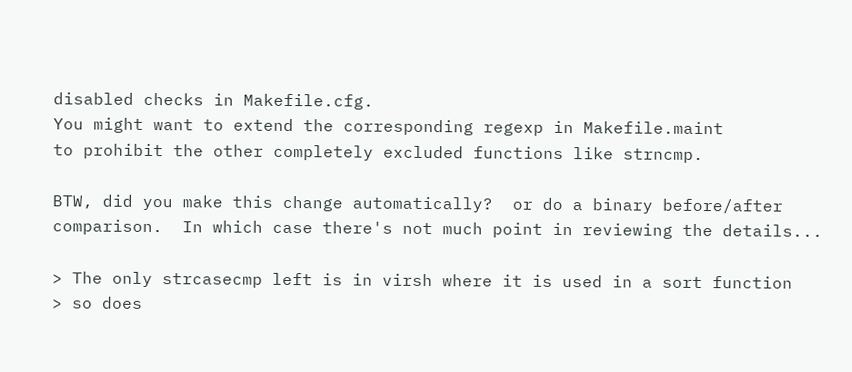disabled checks in Makefile.cfg.
You might want to extend the corresponding regexp in Makefile.maint
to prohibit the other completely excluded functions like strncmp.

BTW, did you make this change automatically?  or do a binary before/after
comparison.  In which case there's not much point in reviewing the details...

> The only strcasecmp left is in virsh where it is used in a sort function
> so does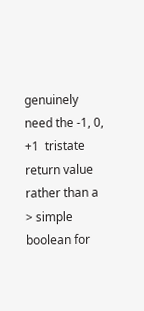genuinely need the -1, 0, +1  tristate return value rather than a
> simple boolean for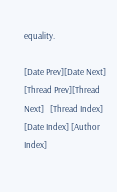equality.

[Date Prev][Date Next]   [Thread Prev][Thread Next]   [Thread Index] [Date Index] [Author Index]